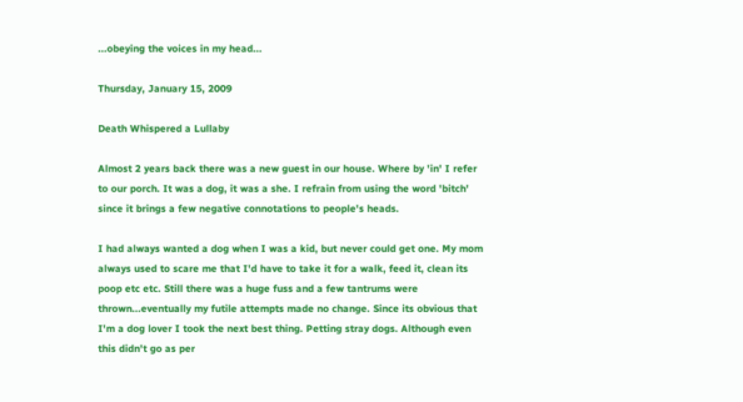...obeying the voices in my head...

Thursday, January 15, 2009

Death Whispered a Lullaby

Almost 2 years back there was a new guest in our house. Where by 'in' I refer to our porch. It was a dog, it was a she. I refrain from using the word 'bitch' since it brings a few negative connotations to people's heads.

I had always wanted a dog when I was a kid, but never could get one. My mom always used to scare me that I'd have to take it for a walk, feed it, clean its poop etc etc. Still there was a huge fuss and a few tantrums were thrown...eventually my futile attempts made no change. Since its obvious that I'm a dog lover I took the next best thing. Petting stray dogs. Although even this didn't go as per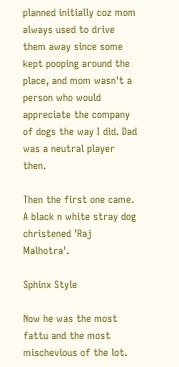planned initially coz mom always used to drive them away since some kept pooping around the place, and mom wasn't a person who would appreciate the company of dogs the way I did. Dad was a neutral player then.

Then the first one came. A black n white stray dog christened 'Raj Malhotra'.

Sphinx Style

Now he was the most fattu and the most mischevious of the lot.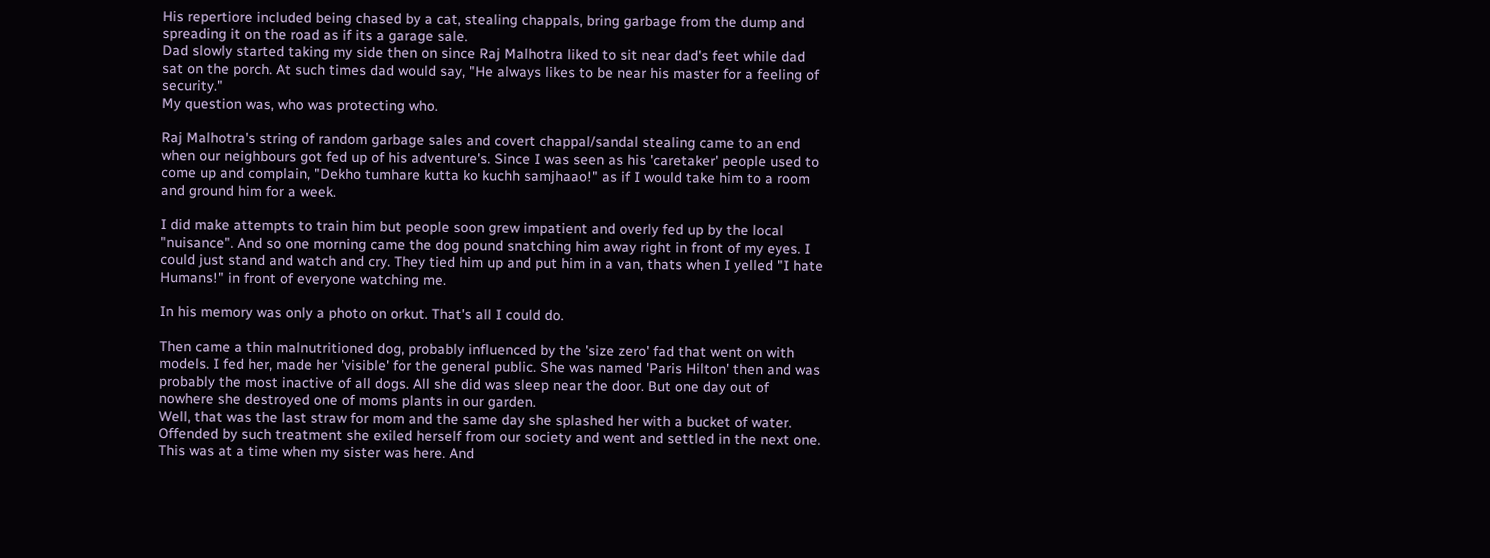His repertiore included being chased by a cat, stealing chappals, bring garbage from the dump and spreading it on the road as if its a garage sale.
Dad slowly started taking my side then on since Raj Malhotra liked to sit near dad's feet while dad sat on the porch. At such times dad would say, "He always likes to be near his master for a feeling of security."
My question was, who was protecting who.

Raj Malhotra's string of random garbage sales and covert chappal/sandal stealing came to an end when our neighbours got fed up of his adventure's. Since I was seen as his 'caretaker' people used to come up and complain, "Dekho tumhare kutta ko kuchh samjhaao!" as if I would take him to a room and ground him for a week.

I did make attempts to train him but people soon grew impatient and overly fed up by the local "nuisance". And so one morning came the dog pound snatching him away right in front of my eyes. I could just stand and watch and cry. They tied him up and put him in a van, thats when I yelled "I hate Humans!" in front of everyone watching me.

In his memory was only a photo on orkut. That's all I could do.

Then came a thin malnutritioned dog, probably influenced by the 'size zero' fad that went on with models. I fed her, made her 'visible' for the general public. She was named 'Paris Hilton' then and was probably the most inactive of all dogs. All she did was sleep near the door. But one day out of nowhere she destroyed one of moms plants in our garden.
Well, that was the last straw for mom and the same day she splashed her with a bucket of water.
Offended by such treatment she exiled herself from our society and went and settled in the next one.
This was at a time when my sister was here. And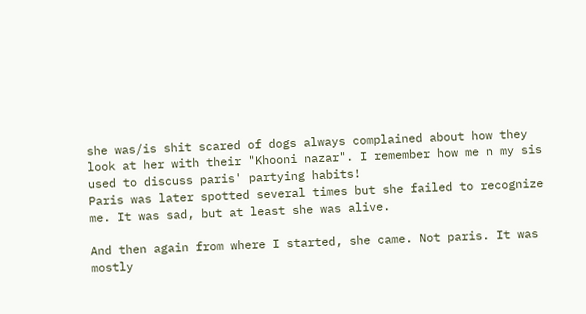she was/is shit scared of dogs always complained about how they look at her with their "Khooni nazar". I remember how me n my sis used to discuss paris' partying habits!
Paris was later spotted several times but she failed to recognize me. It was sad, but at least she was alive.

And then again from where I started, she came. Not paris. It was mostly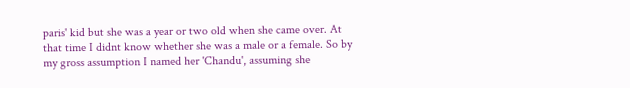paris' kid but she was a year or two old when she came over. At that time I didnt know whether she was a male or a female. So by my gross assumption I named her 'Chandu', assuming she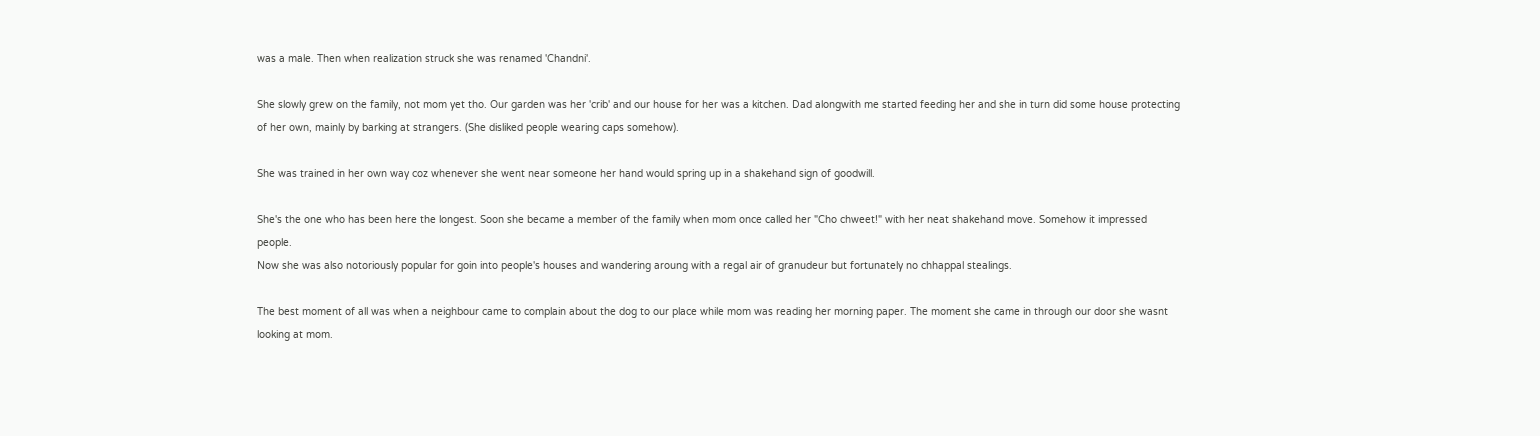was a male. Then when realization struck she was renamed 'Chandni'.

She slowly grew on the family, not mom yet tho. Our garden was her 'crib' and our house for her was a kitchen. Dad alongwith me started feeding her and she in turn did some house protecting of her own, mainly by barking at strangers. (She disliked people wearing caps somehow).

She was trained in her own way coz whenever she went near someone her hand would spring up in a shakehand sign of goodwill.

She's the one who has been here the longest. Soon she became a member of the family when mom once called her "Cho chweet!" with her neat shakehand move. Somehow it impressed people.
Now she was also notoriously popular for goin into people's houses and wandering aroung with a regal air of granudeur but fortunately no chhappal stealings.

The best moment of all was when a neighbour came to complain about the dog to our place while mom was reading her morning paper. The moment she came in through our door she wasnt looking at mom.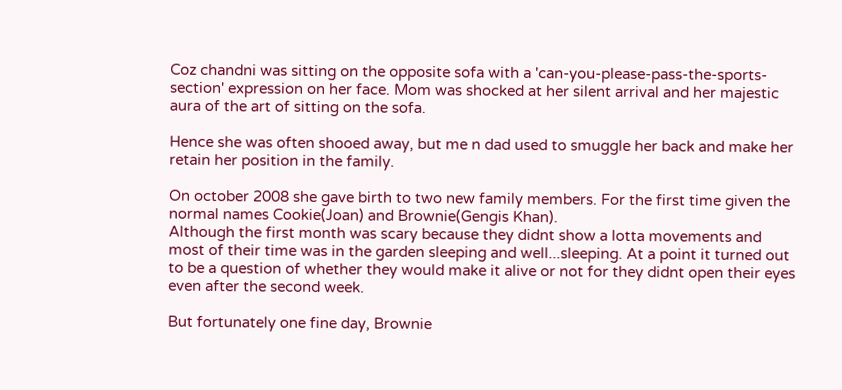Coz chandni was sitting on the opposite sofa with a 'can-you-please-pass-the-sports-section' expression on her face. Mom was shocked at her silent arrival and her majestic aura of the art of sitting on the sofa.

Hence she was often shooed away, but me n dad used to smuggle her back and make her retain her position in the family.

On october 2008 she gave birth to two new family members. For the first time given the normal names Cookie(Joan) and Brownie(Gengis Khan).
Although the first month was scary because they didnt show a lotta movements and most of their time was in the garden sleeping and well...sleeping. At a point it turned out to be a question of whether they would make it alive or not for they didnt open their eyes even after the second week.

But fortunately one fine day, Brownie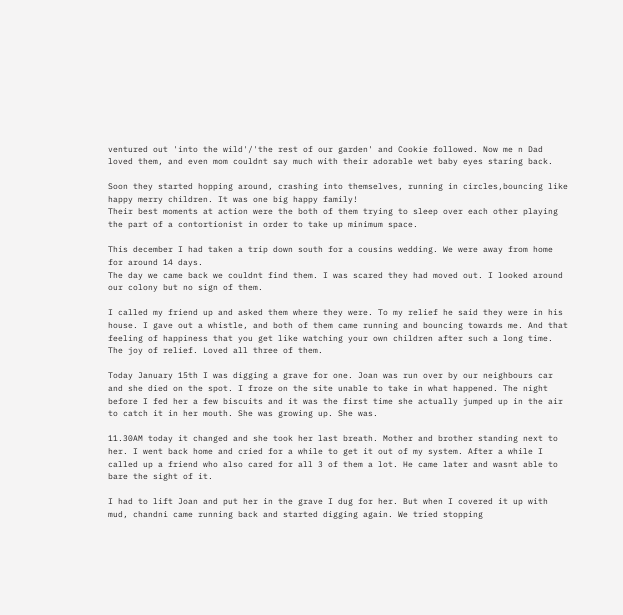ventured out 'into the wild'/'the rest of our garden' and Cookie followed. Now me n Dad loved them, and even mom couldnt say much with their adorable wet baby eyes staring back.

Soon they started hopping around, crashing into themselves, running in circles,bouncing like happy merry children. It was one big happy family!
Their best moments at action were the both of them trying to sleep over each other playing the part of a contortionist in order to take up minimum space.

This december I had taken a trip down south for a cousins wedding. We were away from home for around 14 days.
The day we came back we couldnt find them. I was scared they had moved out. I looked around our colony but no sign of them.

I called my friend up and asked them where they were. To my relief he said they were in his house. I gave out a whistle, and both of them came running and bouncing towards me. And that feeling of happiness that you get like watching your own children after such a long time. The joy of relief. Loved all three of them.

Today January 15th I was digging a grave for one. Joan was run over by our neighbours car and she died on the spot. I froze on the site unable to take in what happened. The night before I fed her a few biscuits and it was the first time she actually jumped up in the air to catch it in her mouth. She was growing up. She was.

11.30AM today it changed and she took her last breath. Mother and brother standing next to her. I went back home and cried for a while to get it out of my system. After a while I called up a friend who also cared for all 3 of them a lot. He came later and wasnt able to bare the sight of it.

I had to lift Joan and put her in the grave I dug for her. But when I covered it up with mud, chandni came running back and started digging again. We tried stopping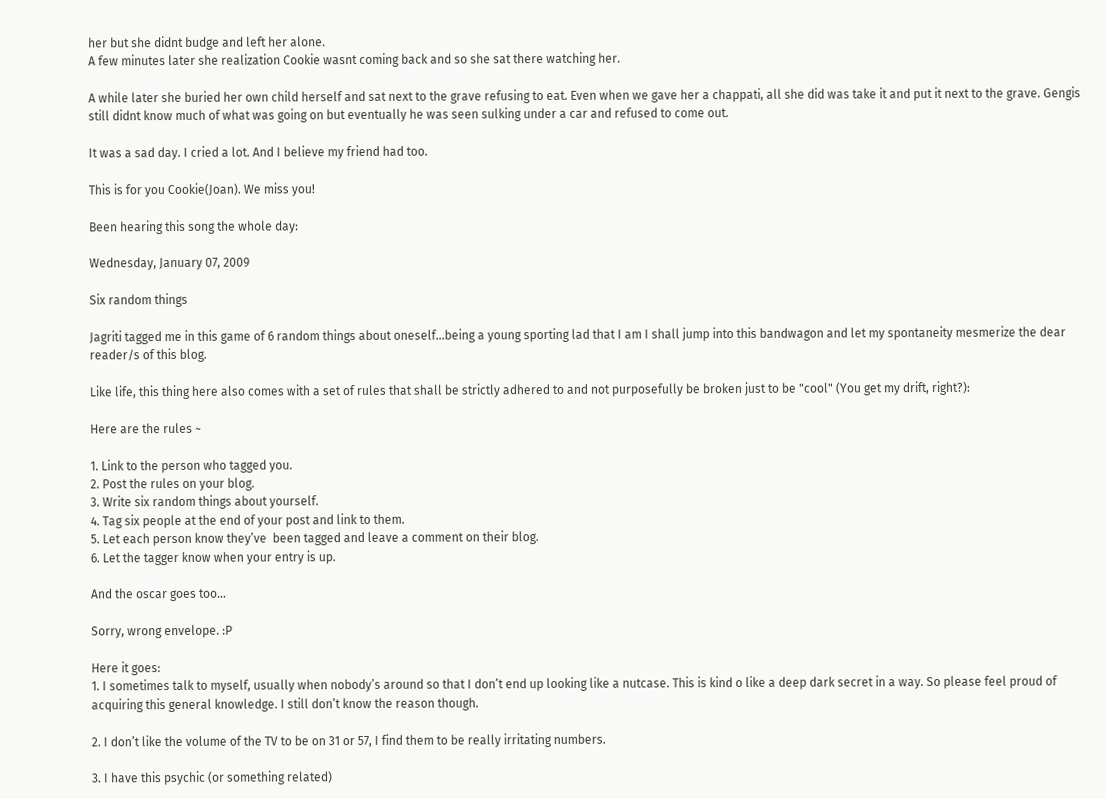her but she didnt budge and left her alone.
A few minutes later she realization Cookie wasnt coming back and so she sat there watching her.

A while later she buried her own child herself and sat next to the grave refusing to eat. Even when we gave her a chappati, all she did was take it and put it next to the grave. Gengis still didnt know much of what was going on but eventually he was seen sulking under a car and refused to come out.

It was a sad day. I cried a lot. And I believe my friend had too.

This is for you Cookie(Joan). We miss you!

Been hearing this song the whole day:

Wednesday, January 07, 2009

Six random things

Jagriti tagged me in this game of 6 random things about oneself…being a young sporting lad that I am I shall jump into this bandwagon and let my spontaneity mesmerize the dear reader/s of this blog.

Like life, this thing here also comes with a set of rules that shall be strictly adhered to and not purposefully be broken just to be "cool" (You get my drift, right?):

Here are the rules ~

1. Link to the person who tagged you.
2. Post the rules on your blog.
3. Write six random things about yourself.
4. Tag six people at the end of your post and link to them.
5. Let each person know they’ve  been tagged and leave a comment on their blog.
6. Let the tagger know when your entry is up.

And the oscar goes too…

Sorry, wrong envelope. :P

Here it goes:
1. I sometimes talk to myself, usually when nobody’s around so that I don’t end up looking like a nutcase. This is kind o like a deep dark secret in a way. So please feel proud of acquiring this general knowledge. I still don’t know the reason though.

2. I don’t like the volume of the TV to be on 31 or 57, I find them to be really irritating numbers.

3. I have this psychic (or something related)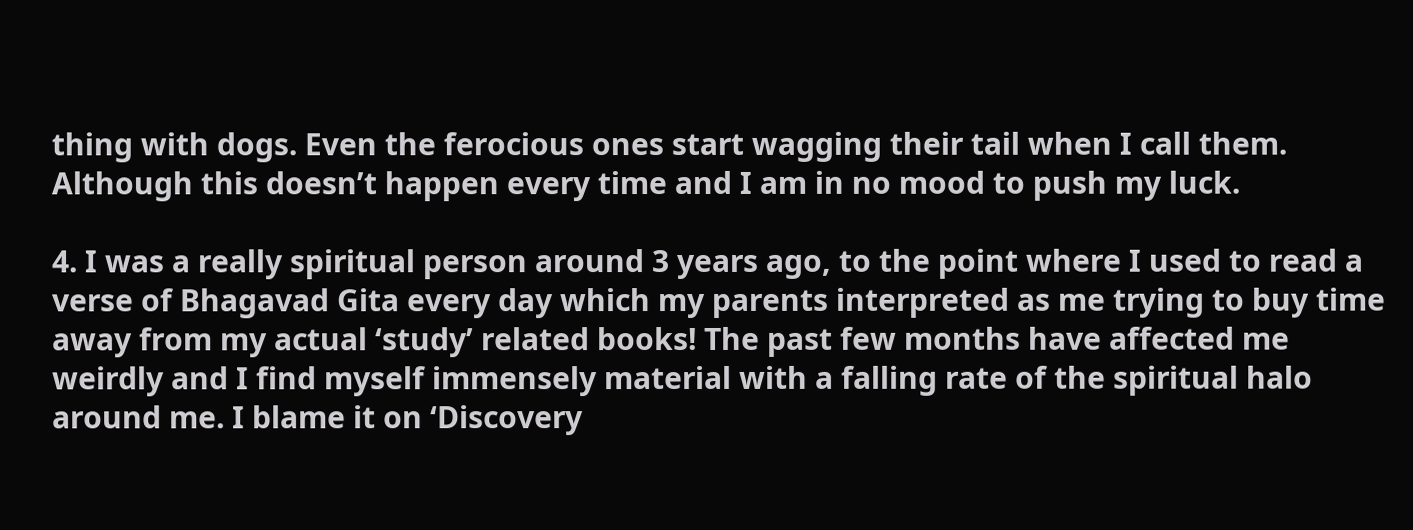thing with dogs. Even the ferocious ones start wagging their tail when I call them.  Although this doesn’t happen every time and I am in no mood to push my luck.

4. I was a really spiritual person around 3 years ago, to the point where I used to read a verse of Bhagavad Gita every day which my parents interpreted as me trying to buy time away from my actual ‘study’ related books! The past few months have affected me weirdly and I find myself immensely material with a falling rate of the spiritual halo around me. I blame it on ‘Discovery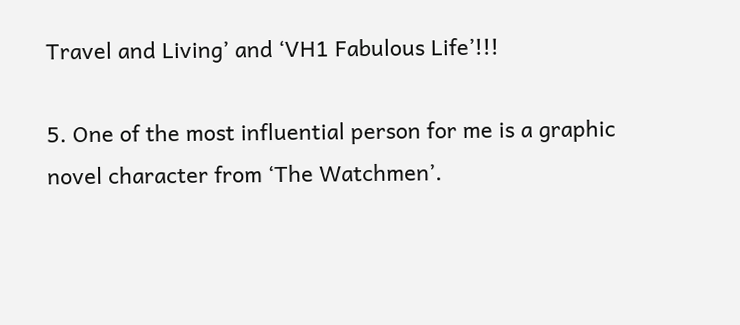Travel and Living’ and ‘VH1 Fabulous Life’!!!

5. One of the most influential person for me is a graphic novel character from ‘The Watchmen’.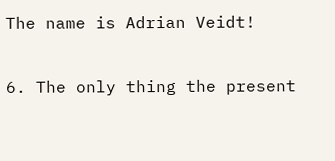The name is Adrian Veidt!

6. The only thing the present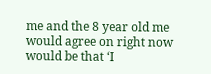me and the 8 year old me would agree on right now would be that ‘I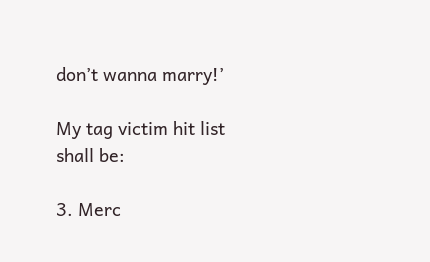don’t wanna marry!’

My tag victim hit list shall be:

3. Merc